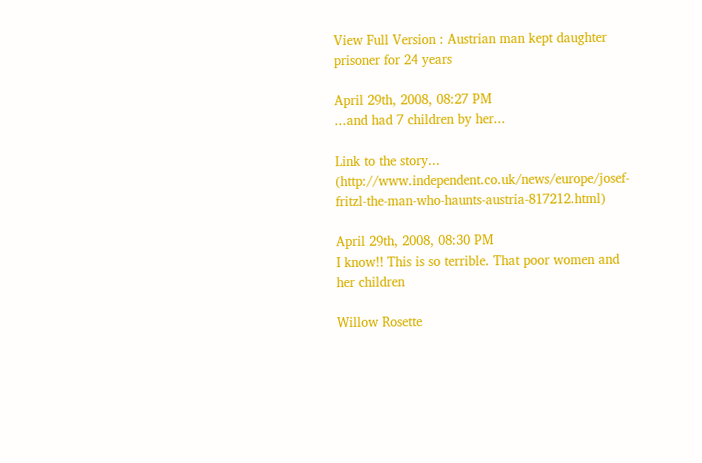View Full Version : Austrian man kept daughter prisoner for 24 years

April 29th, 2008, 08:27 PM
...and had 7 children by her...

Link to the story... (http://www.independent.co.uk/news/europe/josef-fritzl-the-man-who-haunts-austria-817212.html)

April 29th, 2008, 08:30 PM
I know!! This is so terrible. That poor women and her children

Willow Rosette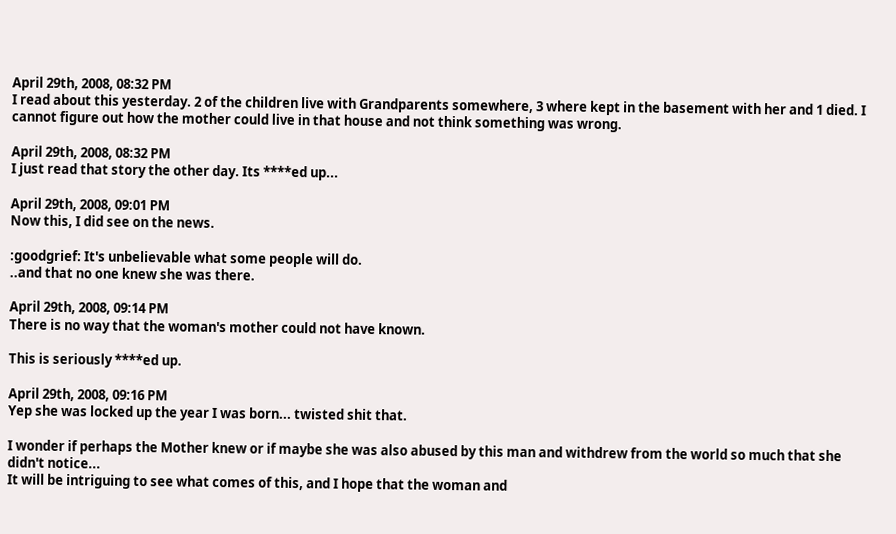April 29th, 2008, 08:32 PM
I read about this yesterday. 2 of the children live with Grandparents somewhere, 3 where kept in the basement with her and 1 died. I cannot figure out how the mother could live in that house and not think something was wrong.

April 29th, 2008, 08:32 PM
I just read that story the other day. Its ****ed up...

April 29th, 2008, 09:01 PM
Now this, I did see on the news.

:goodgrief: It's unbelievable what some people will do.
..and that no one knew she was there.

April 29th, 2008, 09:14 PM
There is no way that the woman's mother could not have known.

This is seriously ****ed up.

April 29th, 2008, 09:16 PM
Yep she was locked up the year I was born... twisted shit that.

I wonder if perhaps the Mother knew or if maybe she was also abused by this man and withdrew from the world so much that she didn't notice...
It will be intriguing to see what comes of this, and I hope that the woman and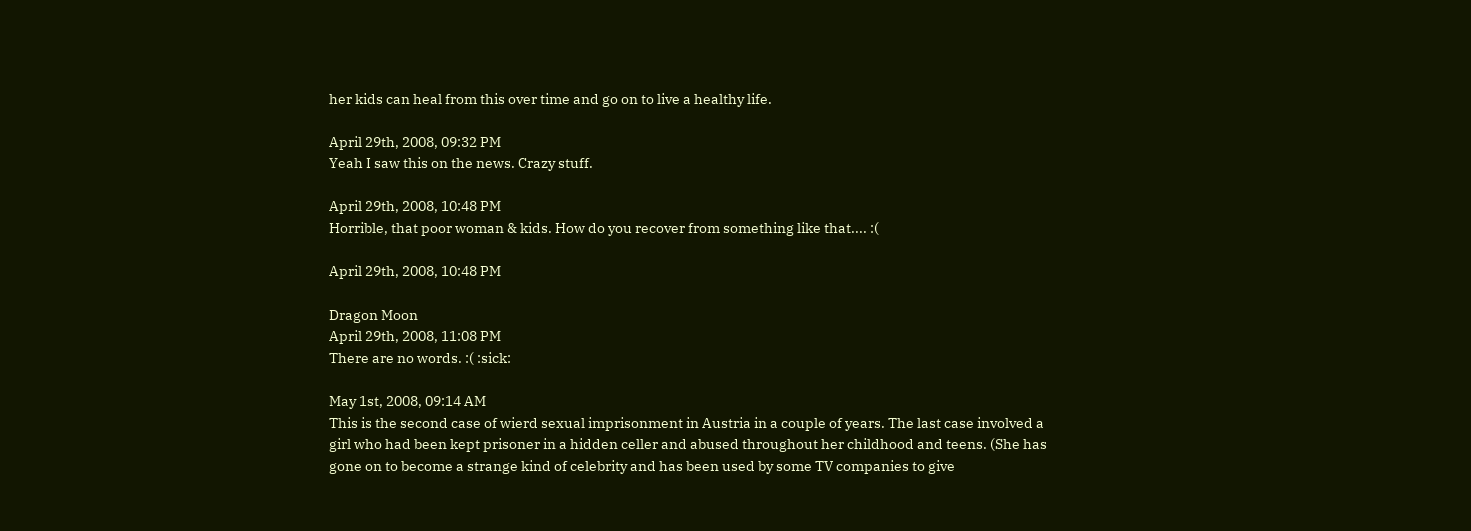her kids can heal from this over time and go on to live a healthy life.

April 29th, 2008, 09:32 PM
Yeah I saw this on the news. Crazy stuff.

April 29th, 2008, 10:48 PM
Horrible, that poor woman & kids. How do you recover from something like that.... :(

April 29th, 2008, 10:48 PM

Dragon Moon
April 29th, 2008, 11:08 PM
There are no words. :( :sick:

May 1st, 2008, 09:14 AM
This is the second case of wierd sexual imprisonment in Austria in a couple of years. The last case involved a girl who had been kept prisoner in a hidden celler and abused throughout her childhood and teens. (She has gone on to become a strange kind of celebrity and has been used by some TV companies to give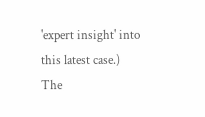'expert insight' into this latest case.)
The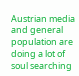Austrian media and general population are doing a lot of soul searching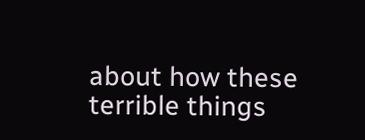about how these terrible things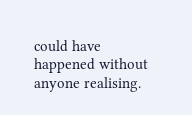could have happened without anyone realising.